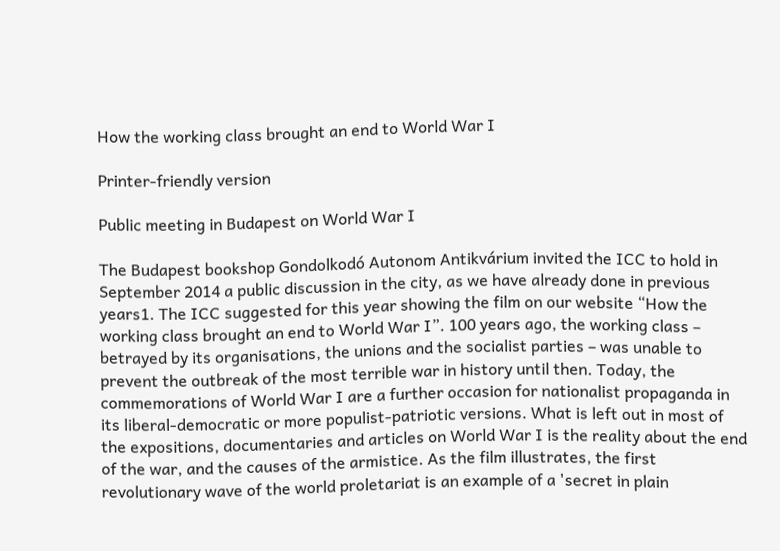How the working class brought an end to World War I

Printer-friendly version

Public meeting in Budapest on World War I

The Budapest bookshop Gondolkodó Autonom Antikvárium invited the ICC to hold in September 2014 a public discussion in the city, as we have already done in previous years1. The ICC suggested for this year showing the film on our website “How the working class brought an end to World War I”. 100 years ago, the working class – betrayed by its organisations, the unions and the socialist parties – was unable to prevent the outbreak of the most terrible war in history until then. Today, the commemorations of World War I are a further occasion for nationalist propaganda in its liberal-democratic or more populist-patriotic versions. What is left out in most of the expositions, documentaries and articles on World War I is the reality about the end of the war, and the causes of the armistice. As the film illustrates, the first revolutionary wave of the world proletariat is an example of a 'secret in plain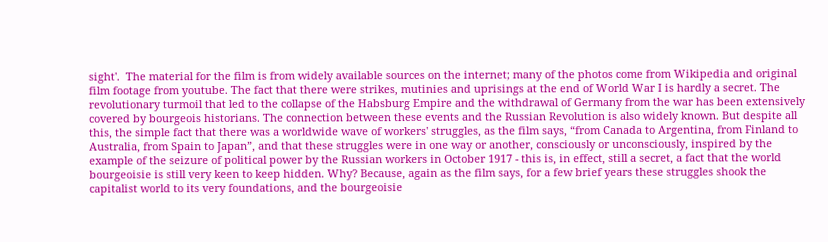sight'.  The material for the film is from widely available sources on the internet; many of the photos come from Wikipedia and original film footage from youtube. The fact that there were strikes, mutinies and uprisings at the end of World War I is hardly a secret. The revolutionary turmoil that led to the collapse of the Habsburg Empire and the withdrawal of Germany from the war has been extensively covered by bourgeois historians. The connection between these events and the Russian Revolution is also widely known. But despite all this, the simple fact that there was a worldwide wave of workers' struggles, as the film says, “from Canada to Argentina, from Finland to Australia, from Spain to Japan”, and that these struggles were in one way or another, consciously or unconsciously, inspired by the example of the seizure of political power by the Russian workers in October 1917 - this is, in effect, still a secret, a fact that the world bourgeoisie is still very keen to keep hidden. Why? Because, again as the film says, for a few brief years these struggles shook the capitalist world to its very foundations, and the bourgeoisie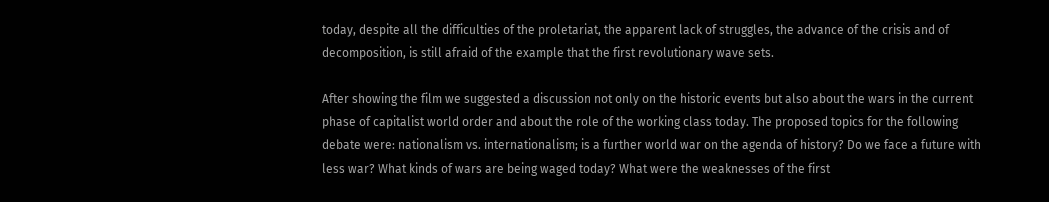today, despite all the difficulties of the proletariat, the apparent lack of struggles, the advance of the crisis and of decomposition, is still afraid of the example that the first revolutionary wave sets.

After showing the film we suggested a discussion not only on the historic events but also about the wars in the current phase of capitalist world order and about the role of the working class today. The proposed topics for the following debate were: nationalism vs. internationalism; is a further world war on the agenda of history? Do we face a future with less war? What kinds of wars are being waged today? What were the weaknesses of the first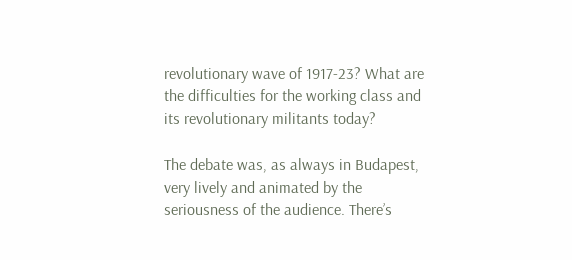revolutionary wave of 1917-23? What are the difficulties for the working class and its revolutionary militants today?

The debate was, as always in Budapest, very lively and animated by the seriousness of the audience. There’s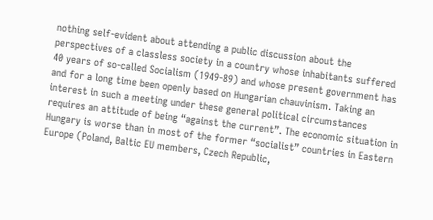nothing self-evident about attending a public discussion about the perspectives of a classless society in a country whose inhabitants suffered 40 years of so-called Socialism (1949-89) and whose present government has and for a long time been openly based on Hungarian chauvinism. Taking an interest in such a meeting under these general political circumstances requires an attitude of being “against the current”. The economic situation in Hungary is worse than in most of the former “socialist” countries in Eastern Europe (Poland, Baltic EU members, Czech Republic,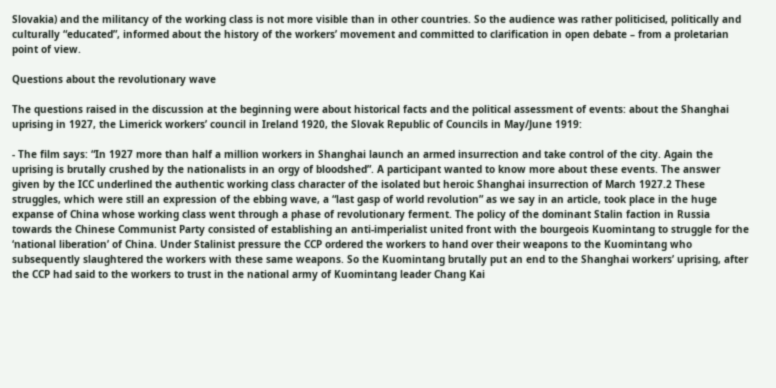Slovakia) and the militancy of the working class is not more visible than in other countries. So the audience was rather politicised, politically and culturally “educated”, informed about the history of the workers’ movement and committed to clarification in open debate – from a proletarian point of view.

Questions about the revolutionary wave

The questions raised in the discussion at the beginning were about historical facts and the political assessment of events: about the Shanghai uprising in 1927, the Limerick workers’ council in Ireland 1920, the Slovak Republic of Councils in May/June 1919:

- The film says: “In 1927 more than half a million workers in Shanghai launch an armed insurrection and take control of the city. Again the uprising is brutally crushed by the nationalists in an orgy of bloodshed”. A participant wanted to know more about these events. The answer given by the ICC underlined the authentic working class character of the isolated but heroic Shanghai insurrection of March 1927.2 These struggles, which were still an expression of the ebbing wave, a “last gasp of world revolution” as we say in an article, took place in the huge expanse of China whose working class went through a phase of revolutionary ferment. The policy of the dominant Stalin faction in Russia towards the Chinese Communist Party consisted of establishing an anti-imperialist united front with the bourgeois Kuomintang to struggle for the ‘national liberation’ of China. Under Stalinist pressure the CCP ordered the workers to hand over their weapons to the Kuomintang who subsequently slaughtered the workers with these same weapons. So the Kuomintang brutally put an end to the Shanghai workers’ uprising, after the CCP had said to the workers to trust in the national army of Kuomintang leader Chang Kai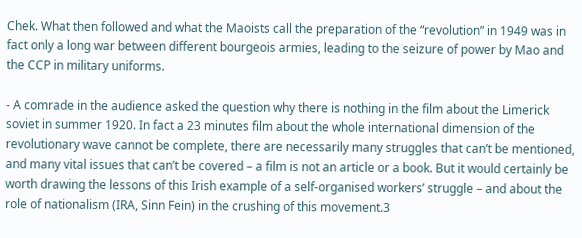Chek. What then followed and what the Maoists call the preparation of the “revolution” in 1949 was in fact only a long war between different bourgeois armies, leading to the seizure of power by Mao and the CCP in military uniforms.

- A comrade in the audience asked the question why there is nothing in the film about the Limerick soviet in summer 1920. In fact a 23 minutes film about the whole international dimension of the revolutionary wave cannot be complete, there are necessarily many struggles that can’t be mentioned, and many vital issues that can’t be covered – a film is not an article or a book. But it would certainly be worth drawing the lessons of this Irish example of a self-organised workers’ struggle – and about the role of nationalism (IRA, Sinn Fein) in the crushing of this movement.3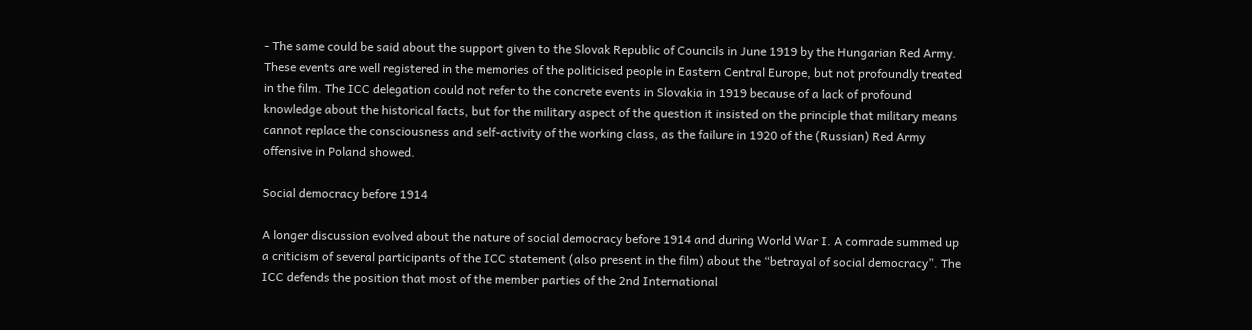- The same could be said about the support given to the Slovak Republic of Councils in June 1919 by the Hungarian Red Army. These events are well registered in the memories of the politicised people in Eastern Central Europe, but not profoundly treated in the film. The ICC delegation could not refer to the concrete events in Slovakia in 1919 because of a lack of profound knowledge about the historical facts, but for the military aspect of the question it insisted on the principle that military means cannot replace the consciousness and self-activity of the working class, as the failure in 1920 of the (Russian) Red Army offensive in Poland showed.

Social democracy before 1914

A longer discussion evolved about the nature of social democracy before 1914 and during World War I. A comrade summed up a criticism of several participants of the ICC statement (also present in the film) about the “betrayal of social democracy”. The ICC defends the position that most of the member parties of the 2nd International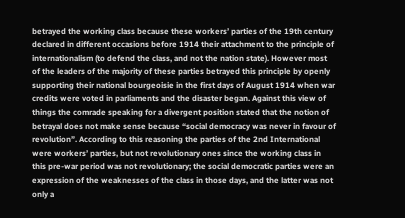betrayed the working class because these workers’ parties of the 19th century declared in different occasions before 1914 their attachment to the principle of internationalism (to defend the class, and not the nation state). However most of the leaders of the majority of these parties betrayed this principle by openly supporting their national bourgeoisie in the first days of August 1914 when war credits were voted in parliaments and the disaster began. Against this view of things the comrade speaking for a divergent position stated that the notion of betrayal does not make sense because “social democracy was never in favour of revolution”. According to this reasoning the parties of the 2nd International were workers’ parties, but not revolutionary ones since the working class in this pre-war period was not revolutionary; the social democratic parties were an expression of the weaknesses of the class in those days, and the latter was not only a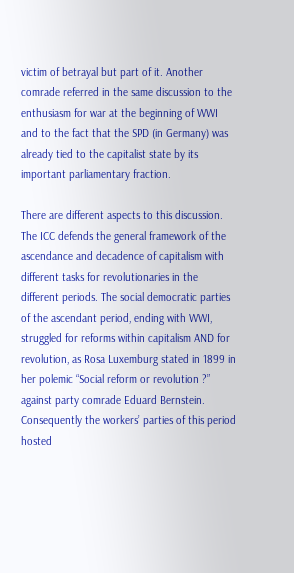victim of betrayal but part of it. Another comrade referred in the same discussion to the enthusiasm for war at the beginning of WWI and to the fact that the SPD (in Germany) was already tied to the capitalist state by its important parliamentary fraction.

There are different aspects to this discussion. The ICC defends the general framework of the ascendance and decadence of capitalism with different tasks for revolutionaries in the different periods. The social democratic parties of the ascendant period, ending with WWI, struggled for reforms within capitalism AND for revolution, as Rosa Luxemburg stated in 1899 in her polemic “Social reform or revolution ?” against party comrade Eduard Bernstein. Consequently the workers’ parties of this period hosted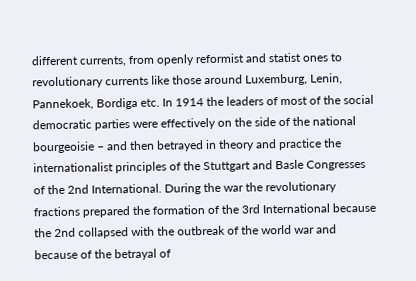different currents, from openly reformist and statist ones to revolutionary currents like those around Luxemburg, Lenin, Pannekoek, Bordiga etc. In 1914 the leaders of most of the social democratic parties were effectively on the side of the national bourgeoisie – and then betrayed in theory and practice the internationalist principles of the Stuttgart and Basle Congresses of the 2nd International. During the war the revolutionary fractions prepared the formation of the 3rd International because the 2nd collapsed with the outbreak of the world war and because of the betrayal of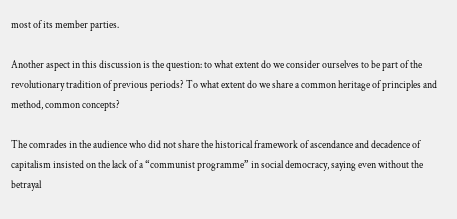most of its member parties.

Another aspect in this discussion is the question: to what extent do we consider ourselves to be part of the revolutionary tradition of previous periods? To what extent do we share a common heritage of principles and method, common concepts?

The comrades in the audience who did not share the historical framework of ascendance and decadence of capitalism insisted on the lack of a “communist programme” in social democracy, saying even without the betrayal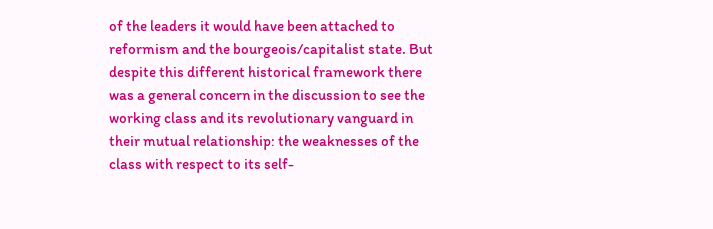of the leaders it would have been attached to reformism and the bourgeois/capitalist state. But despite this different historical framework there was a general concern in the discussion to see the working class and its revolutionary vanguard in their mutual relationship: the weaknesses of the class with respect to its self-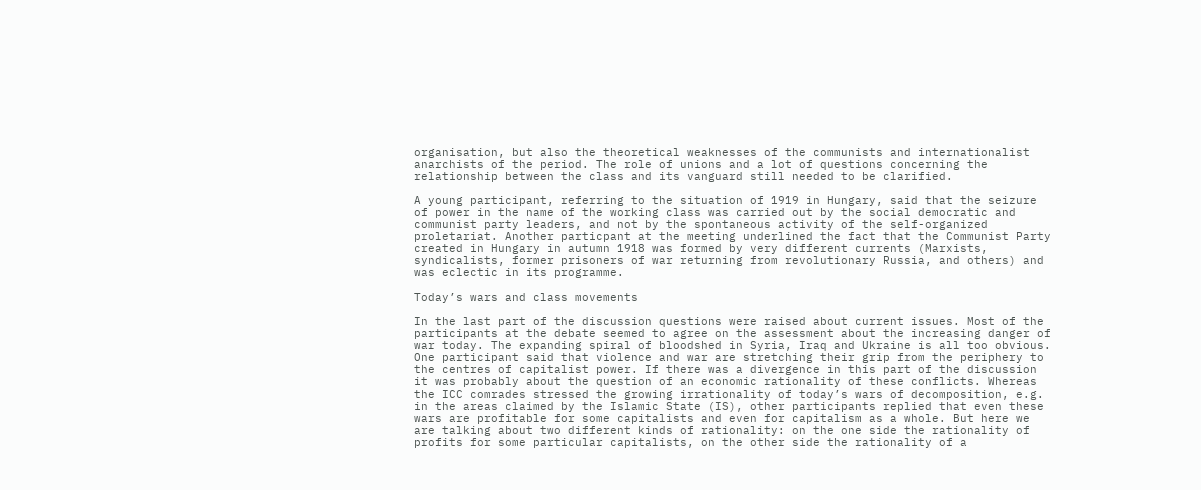organisation, but also the theoretical weaknesses of the communists and internationalist anarchists of the period. The role of unions and a lot of questions concerning the relationship between the class and its vanguard still needed to be clarified.

A young participant, referring to the situation of 1919 in Hungary, said that the seizure of power in the name of the working class was carried out by the social democratic and communist party leaders, and not by the spontaneous activity of the self-organized proletariat. Another particpant at the meeting underlined the fact that the Communist Party created in Hungary in autumn 1918 was formed by very different currents (Marxists, syndicalists, former prisoners of war returning from revolutionary Russia, and others) and was eclectic in its programme.

Today’s wars and class movements

In the last part of the discussion questions were raised about current issues. Most of the participants at the debate seemed to agree on the assessment about the increasing danger of war today. The expanding spiral of bloodshed in Syria, Iraq and Ukraine is all too obvious. One participant said that violence and war are stretching their grip from the periphery to the centres of capitalist power. If there was a divergence in this part of the discussion it was probably about the question of an economic rationality of these conflicts. Whereas the ICC comrades stressed the growing irrationality of today’s wars of decomposition, e.g. in the areas claimed by the Islamic State (IS), other participants replied that even these wars are profitable for some capitalists and even for capitalism as a whole. But here we are talking about two different kinds of rationality: on the one side the rationality of profits for some particular capitalists, on the other side the rationality of a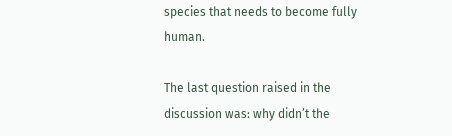species that needs to become fully human.

The last question raised in the discussion was: why didn’t the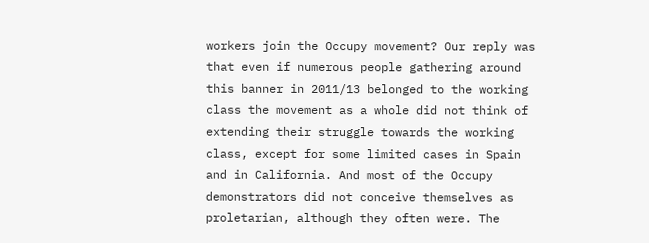workers join the Occupy movement? Our reply was that even if numerous people gathering around this banner in 2011/13 belonged to the working class the movement as a whole did not think of extending their struggle towards the working class, except for some limited cases in Spain and in California. And most of the Occupy demonstrators did not conceive themselves as proletarian, although they often were. The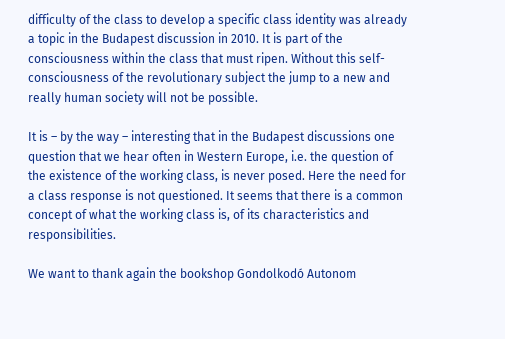difficulty of the class to develop a specific class identity was already a topic in the Budapest discussion in 2010. It is part of the consciousness within the class that must ripen. Without this self-consciousness of the revolutionary subject the jump to a new and really human society will not be possible.

It is – by the way – interesting that in the Budapest discussions one question that we hear often in Western Europe, i.e. the question of the existence of the working class, is never posed. Here the need for a class response is not questioned. It seems that there is a common concept of what the working class is, of its characteristics and responsibilities.

We want to thank again the bookshop Gondolkodó Autonom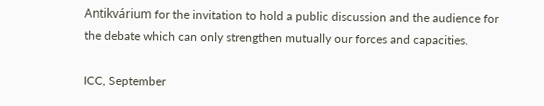Antikvárium for the invitation to hold a public discussion and the audience for the debate which can only strengthen mutually our forces and capacities.

ICC, September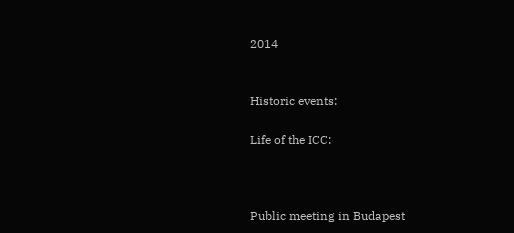2014


Historic events:

Life of the ICC:



Public meeting in Budapest